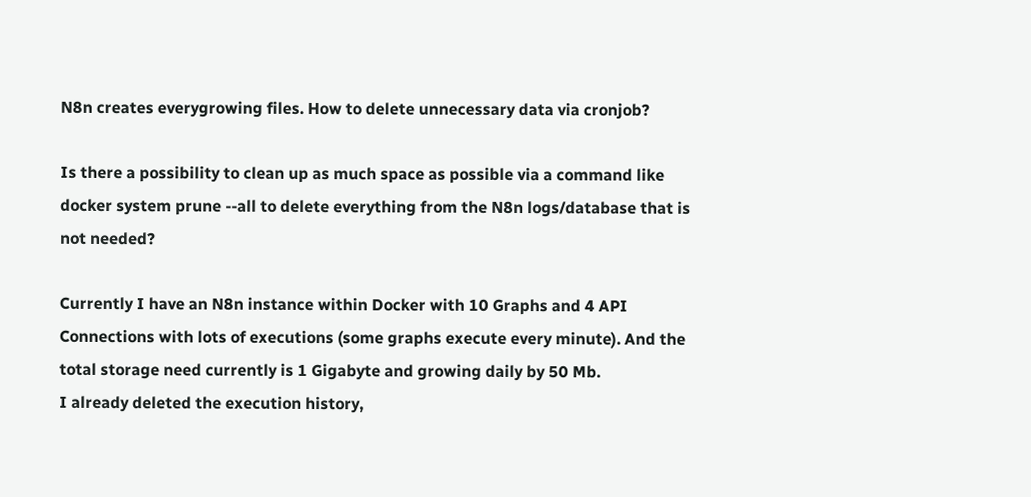N8n creates everygrowing files. How to delete unnecessary data via cronjob?

Is there a possibility to clean up as much space as possible via a command like docker system prune --all to delete everything from the N8n logs/database that is not needed?

Currently I have an N8n instance within Docker with 10 Graphs and 4 API Connections with lots of executions (some graphs execute every minute). And the total storage need currently is 1 Gigabyte and growing daily by 50 Mb.
I already deleted the execution history,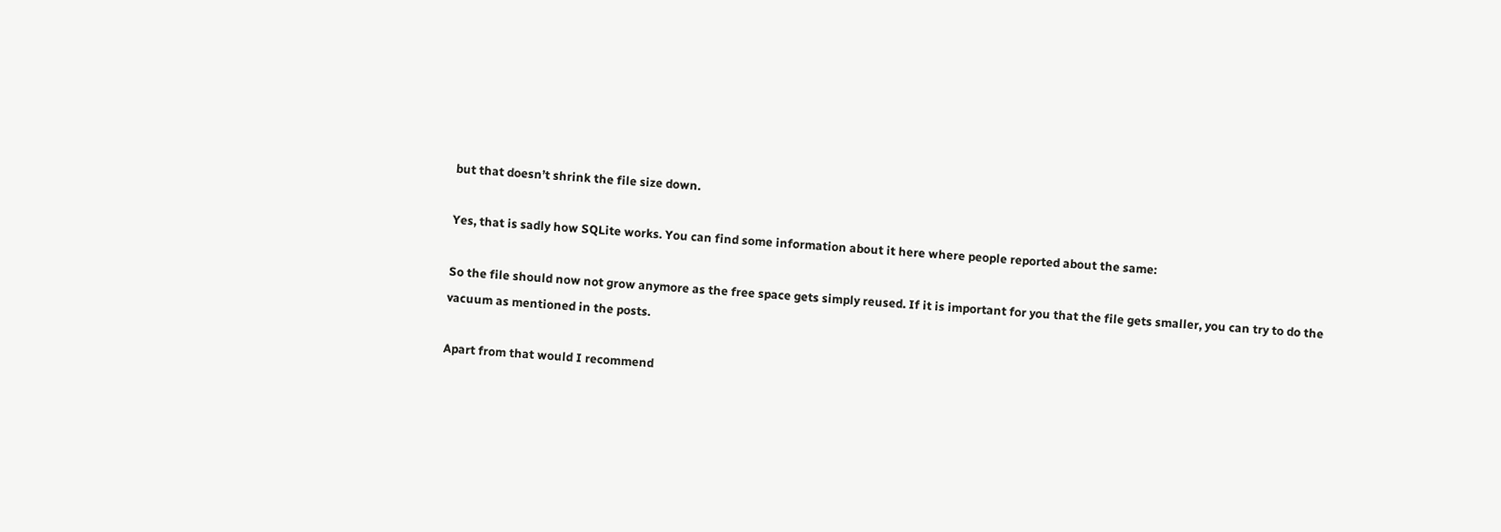but that doesn’t shrink the file size down.

Yes, that is sadly how SQLite works. You can find some information about it here where people reported about the same:

So the file should now not grow anymore as the free space gets simply reused. If it is important for you that the file gets smaller, you can try to do the vacuum as mentioned in the posts.

Apart from that would I recommend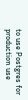to use Postgres for production use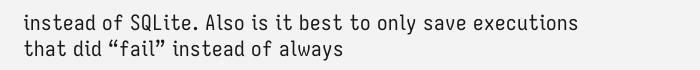instead of SQLite. Also is it best to only save executions that did “fail” instead of always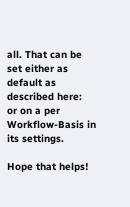all. That can be set either as default as described here:
or on a per Workflow-Basis in its settings.

Hope that helps!